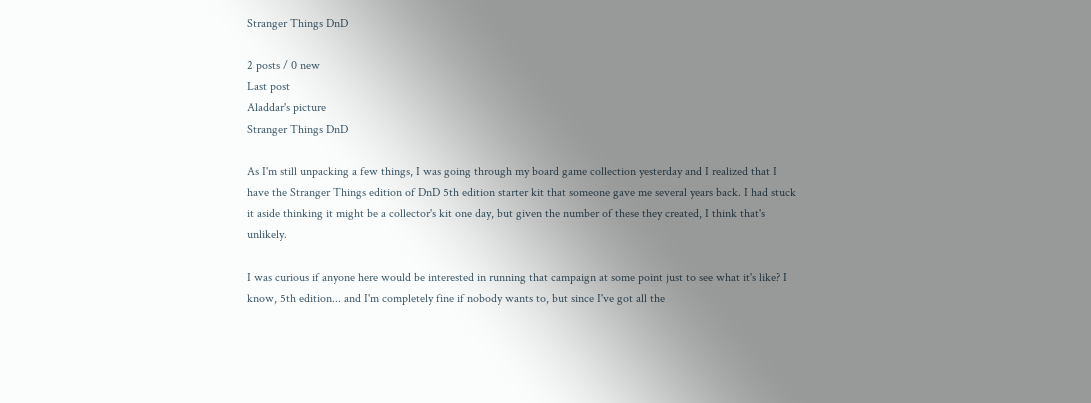Stranger Things DnD

2 posts / 0 new
Last post
Aladdar's picture
Stranger Things DnD

As I'm still unpacking a few things, I was going through my board game collection yesterday and I realized that I have the Stranger Things edition of DnD 5th edition starter kit that someone gave me several years back. I had stuck it aside thinking it might be a collector's kit one day, but given the number of these they created, I think that's unlikely.

I was curious if anyone here would be interested in running that campaign at some point just to see what it's like? I know, 5th edition... and I'm completely fine if nobody wants to, but since I've got all the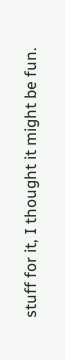stuff for it, I thought it might be fun.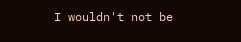I wouldn't not be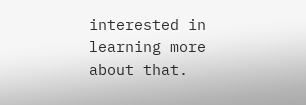interested in learning more about that.